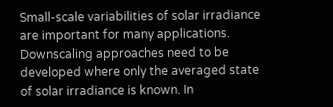Small-scale variabilities of solar irradiance are important for many applications. Downscaling approaches need to be developed where only the averaged state of solar irradiance is known. In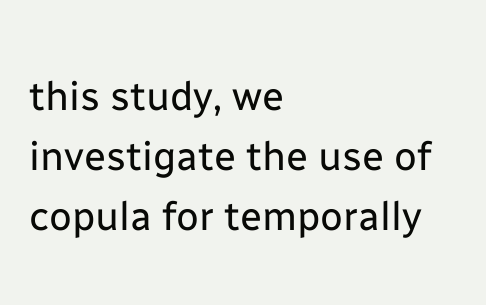this study, we investigate the use of copula for temporally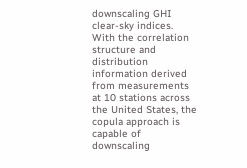downscaling GHI clear-sky indices. With the correlation structure and distribution information derived from measurements at 10 stations across the United States, the copula approach is capable of downscaling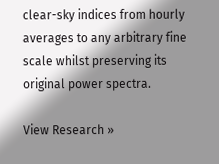clear-sky indices from hourly averages to any arbitrary fine scale whilst preserving its original power spectra.

View Research »